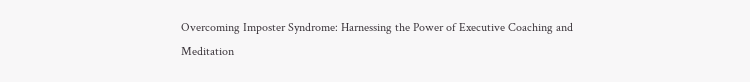Overcoming Imposter Syndrome: Harnessing the Power of Executive Coaching and Meditation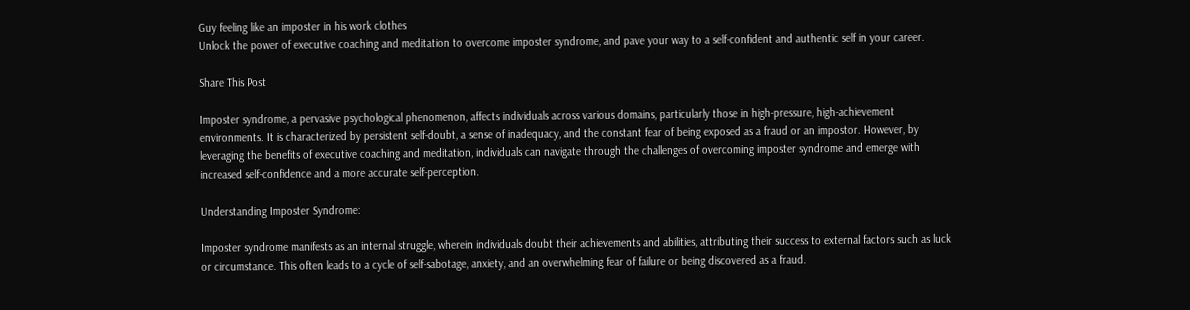Guy feeling like an imposter in his work clothes
Unlock the power of executive coaching and meditation to overcome imposter syndrome, and pave your way to a self-confident and authentic self in your career.

Share This Post

Imposter syndrome, a pervasive psychological phenomenon, affects individuals across various domains, particularly those in high-pressure, high-achievement environments. It is characterized by persistent self-doubt, a sense of inadequacy, and the constant fear of being exposed as a fraud or an impostor. However, by leveraging the benefits of executive coaching and meditation, individuals can navigate through the challenges of overcoming imposter syndrome and emerge with increased self-confidence and a more accurate self-perception.

Understanding Imposter Syndrome:

Imposter syndrome manifests as an internal struggle, wherein individuals doubt their achievements and abilities, attributing their success to external factors such as luck or circumstance. This often leads to a cycle of self-sabotage, anxiety, and an overwhelming fear of failure or being discovered as a fraud.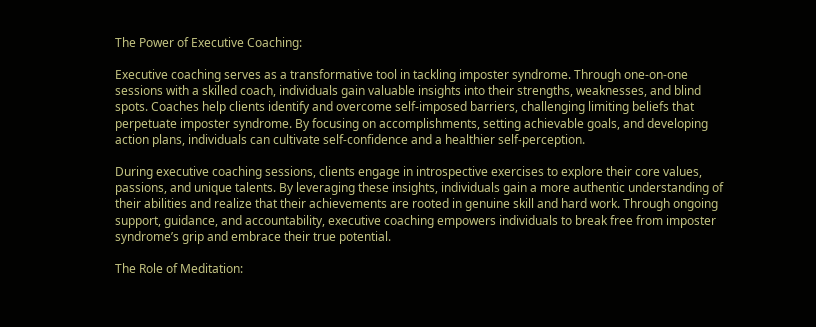The Power of Executive Coaching:

Executive coaching serves as a transformative tool in tackling imposter syndrome. Through one-on-one sessions with a skilled coach, individuals gain valuable insights into their strengths, weaknesses, and blind spots. Coaches help clients identify and overcome self-imposed barriers, challenging limiting beliefs that perpetuate imposter syndrome. By focusing on accomplishments, setting achievable goals, and developing action plans, individuals can cultivate self-confidence and a healthier self-perception.

During executive coaching sessions, clients engage in introspective exercises to explore their core values, passions, and unique talents. By leveraging these insights, individuals gain a more authentic understanding of their abilities and realize that their achievements are rooted in genuine skill and hard work. Through ongoing support, guidance, and accountability, executive coaching empowers individuals to break free from imposter syndrome’s grip and embrace their true potential.

The Role of Meditation: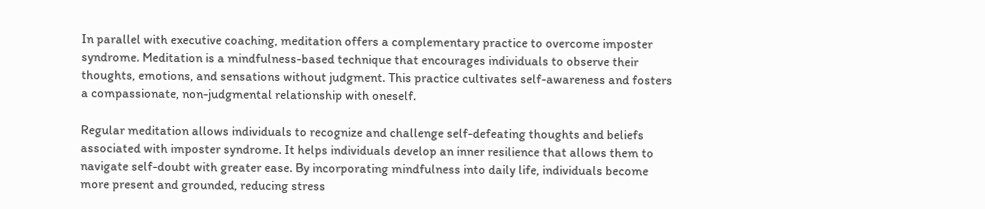In parallel with executive coaching, meditation offers a complementary practice to overcome imposter syndrome. Meditation is a mindfulness-based technique that encourages individuals to observe their thoughts, emotions, and sensations without judgment. This practice cultivates self-awareness and fosters a compassionate, non-judgmental relationship with oneself.

Regular meditation allows individuals to recognize and challenge self-defeating thoughts and beliefs associated with imposter syndrome. It helps individuals develop an inner resilience that allows them to navigate self-doubt with greater ease. By incorporating mindfulness into daily life, individuals become more present and grounded, reducing stress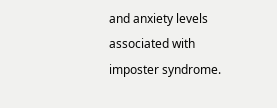and anxiety levels associated with imposter syndrome.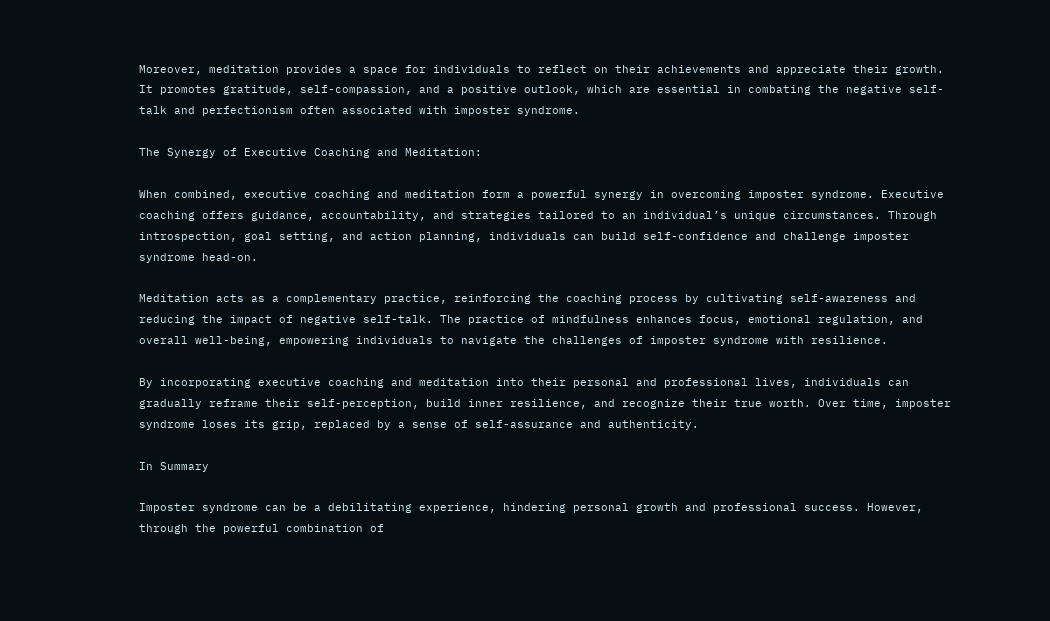Moreover, meditation provides a space for individuals to reflect on their achievements and appreciate their growth. It promotes gratitude, self-compassion, and a positive outlook, which are essential in combating the negative self-talk and perfectionism often associated with imposter syndrome.

The Synergy of Executive Coaching and Meditation:

When combined, executive coaching and meditation form a powerful synergy in overcoming imposter syndrome. Executive coaching offers guidance, accountability, and strategies tailored to an individual’s unique circumstances. Through introspection, goal setting, and action planning, individuals can build self-confidence and challenge imposter syndrome head-on.

Meditation acts as a complementary practice, reinforcing the coaching process by cultivating self-awareness and reducing the impact of negative self-talk. The practice of mindfulness enhances focus, emotional regulation, and overall well-being, empowering individuals to navigate the challenges of imposter syndrome with resilience.

By incorporating executive coaching and meditation into their personal and professional lives, individuals can gradually reframe their self-perception, build inner resilience, and recognize their true worth. Over time, imposter syndrome loses its grip, replaced by a sense of self-assurance and authenticity.

In Summary

Imposter syndrome can be a debilitating experience, hindering personal growth and professional success. However, through the powerful combination of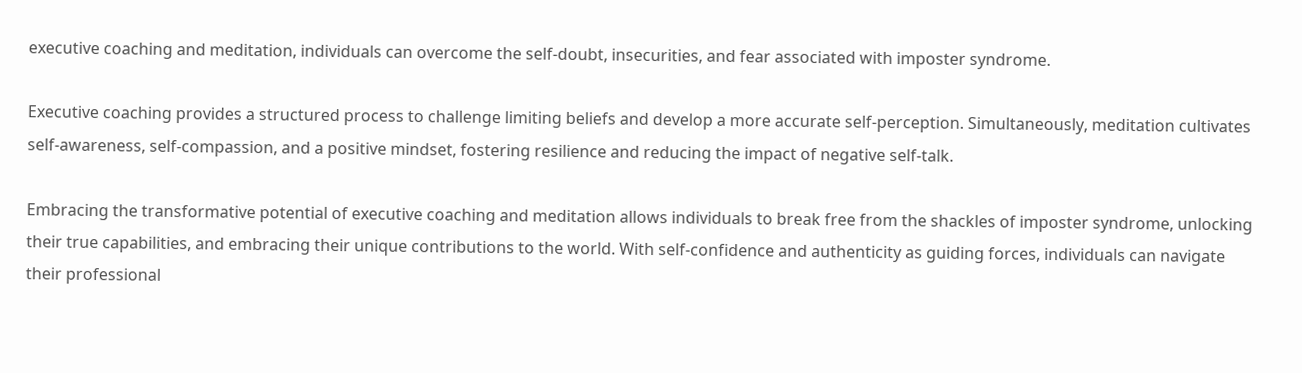executive coaching and meditation, individuals can overcome the self-doubt, insecurities, and fear associated with imposter syndrome.

Executive coaching provides a structured process to challenge limiting beliefs and develop a more accurate self-perception. Simultaneously, meditation cultivates self-awareness, self-compassion, and a positive mindset, fostering resilience and reducing the impact of negative self-talk.

Embracing the transformative potential of executive coaching and meditation allows individuals to break free from the shackles of imposter syndrome, unlocking their true capabilities, and embracing their unique contributions to the world. With self-confidence and authenticity as guiding forces, individuals can navigate their professional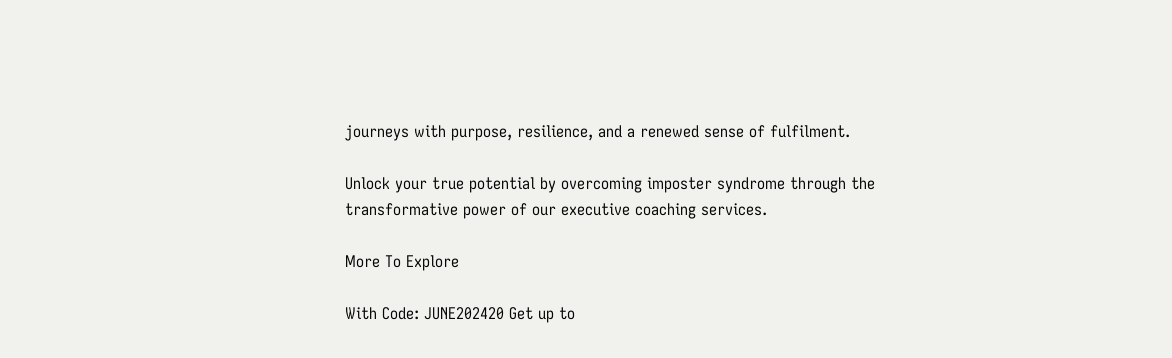journeys with purpose, resilience, and a renewed sense of fulfilment.

Unlock your true potential by overcoming imposter syndrome through the transformative power of our executive coaching services.

More To Explore

With Code: JUNE202420 Get up to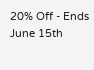20% Off - Ends June 15th